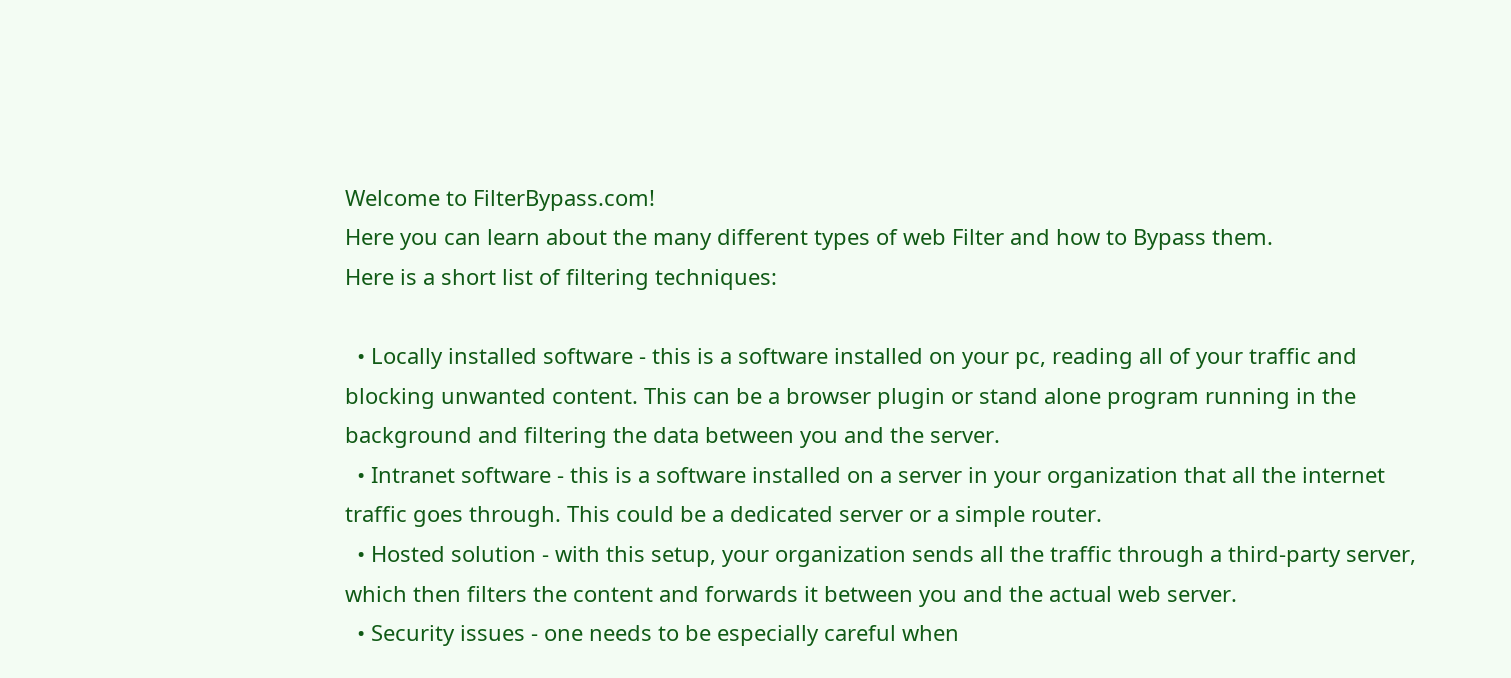Welcome to FilterBypass.com!
Here you can learn about the many different types of web Filter and how to Bypass them.
Here is a short list of filtering techniques:

  • Locally installed software - this is a software installed on your pc, reading all of your traffic and blocking unwanted content. This can be a browser plugin or stand alone program running in the background and filtering the data between you and the server.
  • Intranet software - this is a software installed on a server in your organization that all the internet traffic goes through. This could be a dedicated server or a simple router.
  • Hosted solution - with this setup, your organization sends all the traffic through a third-party server, which then filters the content and forwards it between you and the actual web server.
  • Security issues - one needs to be especially careful when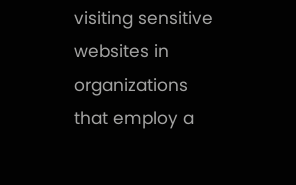visiting sensitive websites in organizations that employ a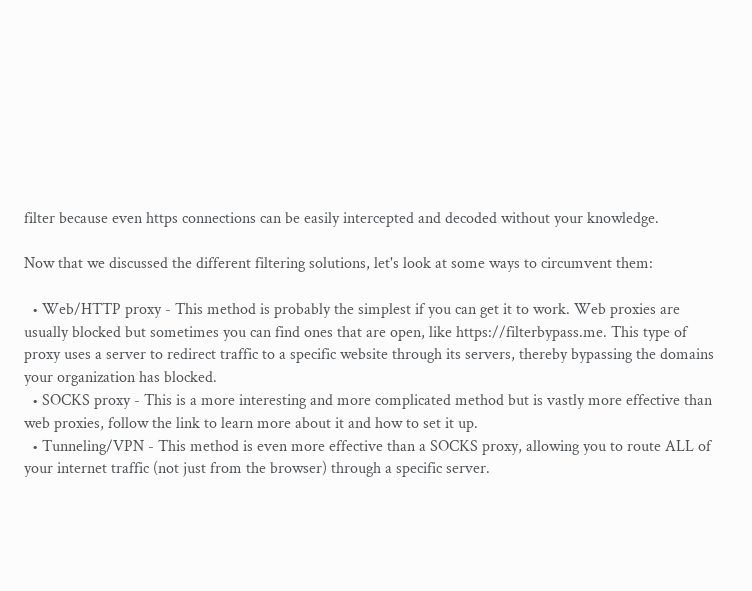filter because even https connections can be easily intercepted and decoded without your knowledge.

Now that we discussed the different filtering solutions, let's look at some ways to circumvent them:

  • Web/HTTP proxy - This method is probably the simplest if you can get it to work. Web proxies are usually blocked but sometimes you can find ones that are open, like https://filterbypass.me. This type of proxy uses a server to redirect traffic to a specific website through its servers, thereby bypassing the domains your organization has blocked.
  • SOCKS proxy - This is a more interesting and more complicated method but is vastly more effective than web proxies, follow the link to learn more about it and how to set it up.
  • Tunneling/VPN - This method is even more effective than a SOCKS proxy, allowing you to route ALL of your internet traffic (not just from the browser) through a specific server.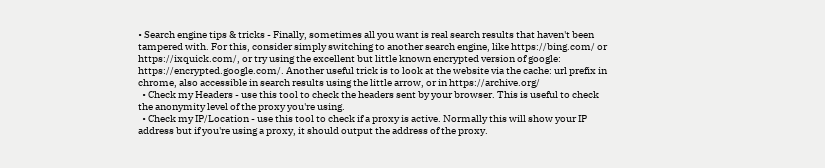• Search engine tips & tricks - Finally, sometimes all you want is real search results that haven't been tampered with. For this, consider simply switching to another search engine, like https://bing.com/ or https://ixquick.com/, or try using the excellent but little known encrypted version of google: https://encrypted.google.com/. Another useful trick is to look at the website via the cache: url prefix in chrome, also accessible in search results using the little arrow, or in https://archive.org/
  • Check my Headers - use this tool to check the headers sent by your browser. This is useful to check the anonymity level of the proxy you're using.
  • Check my IP/Location - use this tool to check if a proxy is active. Normally this will show your IP address but if you're using a proxy, it should output the address of the proxy.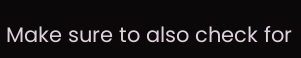Make sure to also check for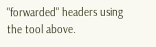"forwarded" headers using the tool above.